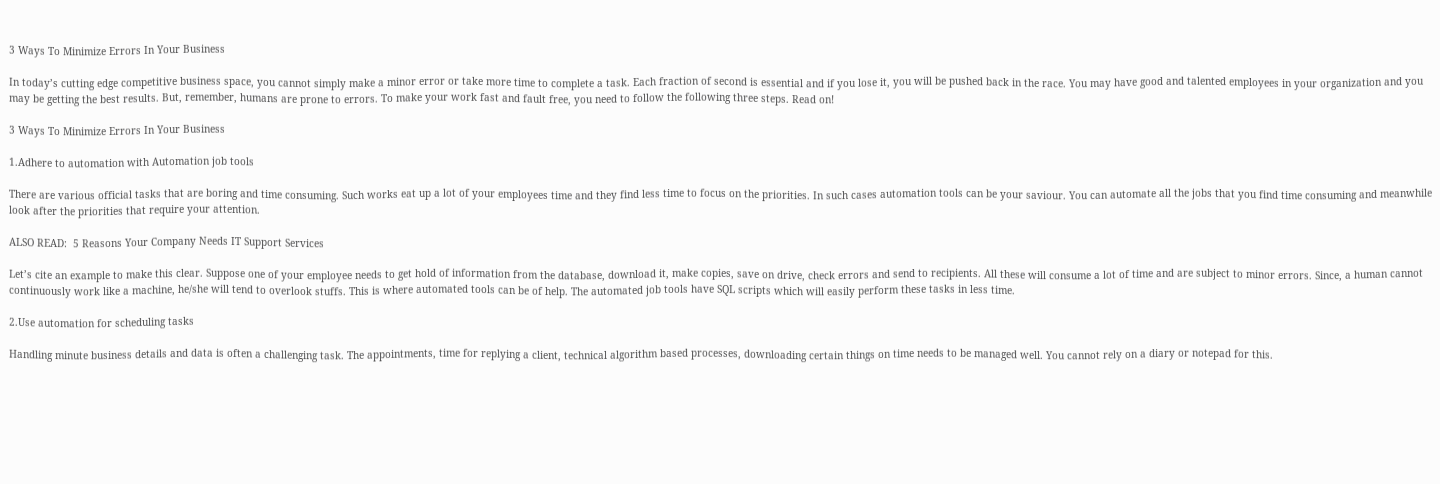3 Ways To Minimize Errors In Your Business

In today’s cutting edge competitive business space, you cannot simply make a minor error or take more time to complete a task. Each fraction of second is essential and if you lose it, you will be pushed back in the race. You may have good and talented employees in your organization and you may be getting the best results. But, remember, humans are prone to errors. To make your work fast and fault free, you need to follow the following three steps. Read on!

3 Ways To Minimize Errors In Your Business

1.Adhere to automation with Automation job tools

There are various official tasks that are boring and time consuming. Such works eat up a lot of your employees time and they find less time to focus on the priorities. In such cases automation tools can be your saviour. You can automate all the jobs that you find time consuming and meanwhile look after the priorities that require your attention.

ALSO READ:  5 Reasons Your Company Needs IT Support Services

Let’s cite an example to make this clear. Suppose one of your employee needs to get hold of information from the database, download it, make copies, save on drive, check errors and send to recipients. All these will consume a lot of time and are subject to minor errors. Since, a human cannot continuously work like a machine, he/she will tend to overlook stuffs. This is where automated tools can be of help. The automated job tools have SQL scripts which will easily perform these tasks in less time.

2.Use automation for scheduling tasks

Handling minute business details and data is often a challenging task. The appointments, time for replying a client, technical algorithm based processes, downloading certain things on time needs to be managed well. You cannot rely on a diary or notepad for this.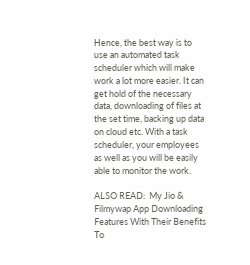Hence, the best way is to use an automated task scheduler which will make work a lot more easier. It can get hold of the necessary data, downloading of files at the set time, backing up data on cloud etc. With a task scheduler, your employees as well as you will be easily able to monitor the work.

ALSO READ:  My Jio & Filmywap App Downloading Features With Their Benefits To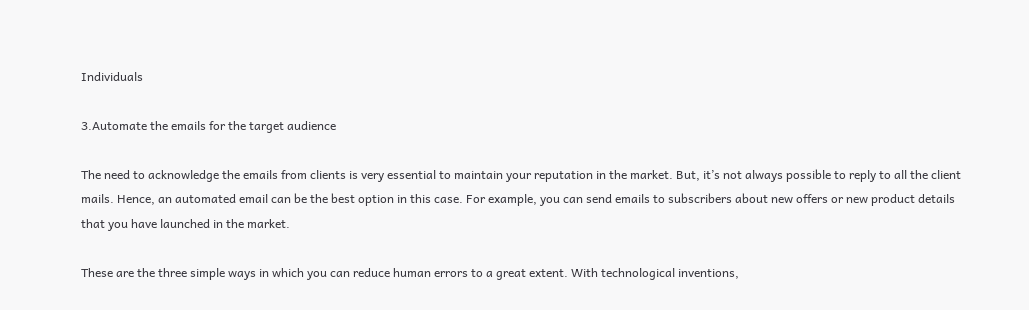Individuals

3.Automate the emails for the target audience

The need to acknowledge the emails from clients is very essential to maintain your reputation in the market. But, it’s not always possible to reply to all the client mails. Hence, an automated email can be the best option in this case. For example, you can send emails to subscribers about new offers or new product details that you have launched in the market.

These are the three simple ways in which you can reduce human errors to a great extent. With technological inventions,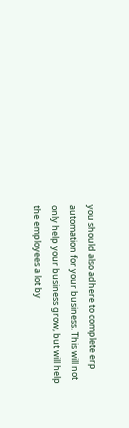you should also adhere to complete erp automation for your business. This will not only help your business grow, but will help the employees a lot by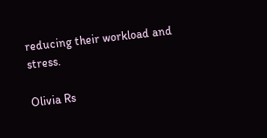reducing their workload and stress.

Olivia Rs